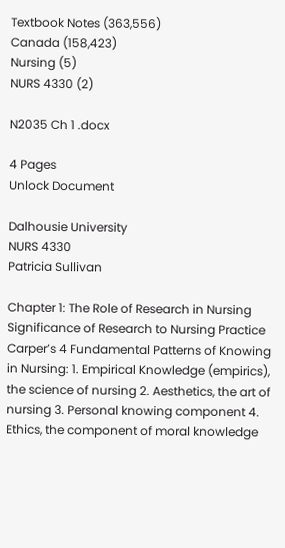Textbook Notes (363,556)
Canada (158,423)
Nursing (5)
NURS 4330 (2)

N2035 Ch 1 .docx

4 Pages
Unlock Document

Dalhousie University
NURS 4330
Patricia Sullivan

Chapter 1: The Role of Research in Nursing Significance of Research to Nursing Practice Carper’s 4 Fundamental Patterns of Knowing in Nursing: 1. Empirical Knowledge (empirics), the science of nursing 2. Aesthetics, the art of nursing 3. Personal knowing component 4. Ethics, the component of moral knowledge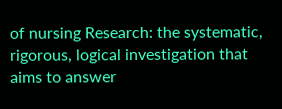of nursing Research: the systematic, rigorous, logical investigation that aims to answer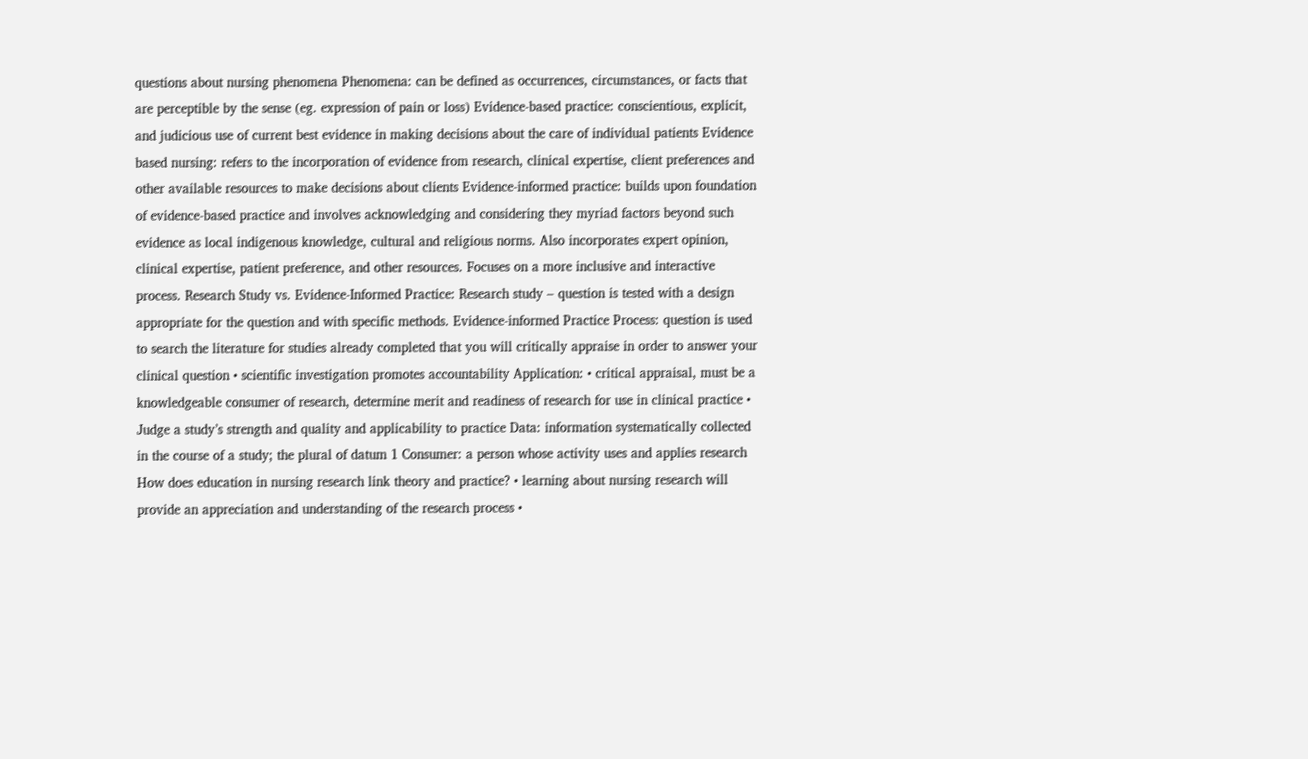questions about nursing phenomena Phenomena: can be defined as occurrences, circumstances, or facts that are perceptible by the sense (eg. expression of pain or loss) Evidence-based practice: conscientious, explicit, and judicious use of current best evidence in making decisions about the care of individual patients Evidence based nursing: refers to the incorporation of evidence from research, clinical expertise, client preferences and other available resources to make decisions about clients Evidence-informed practice: builds upon foundation of evidence-based practice and involves acknowledging and considering they myriad factors beyond such evidence as local indigenous knowledge, cultural and religious norms. Also incorporates expert opinion, clinical expertise, patient preference, and other resources. Focuses on a more inclusive and interactive process. Research Study vs. Evidence-Informed Practice: Research study – question is tested with a design appropriate for the question and with specific methods. Evidence-informed Practice Process: question is used to search the literature for studies already completed that you will critically appraise in order to answer your clinical question • scientific investigation promotes accountability Application: • critical appraisal, must be a knowledgeable consumer of research, determine merit and readiness of research for use in clinical practice • Judge a study’s strength and quality and applicability to practice Data: information systematically collected in the course of a study; the plural of datum 1 Consumer: a person whose activity uses and applies research How does education in nursing research link theory and practice? • learning about nursing research will provide an appreciation and understanding of the research process •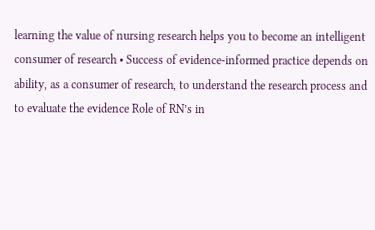learning the value of nursing research helps you to become an intelligent consumer of research • Success of evidence-informed practice depends on ability, as a consumer of research, to understand the research process and to evaluate the evidence Role of RN’s in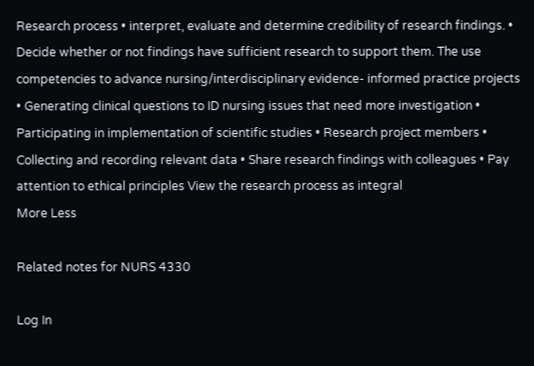Research process • interpret, evaluate and determine credibility of research findings. • Decide whether or not findings have sufficient research to support them. The use competencies to advance nursing/interdisciplinary evidence- informed practice projects • Generating clinical questions to ID nursing issues that need more investigation • Participating in implementation of scientific studies • Research project members • Collecting and recording relevant data • Share research findings with colleagues • Pay attention to ethical principles View the research process as integral
More Less

Related notes for NURS 4330

Log In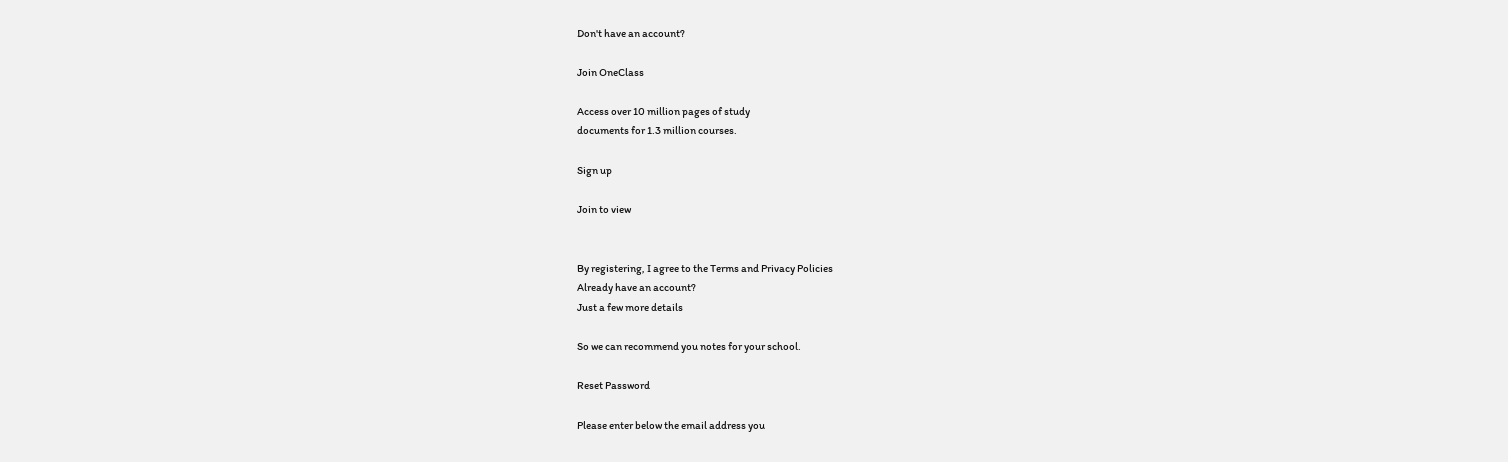Don't have an account?

Join OneClass

Access over 10 million pages of study
documents for 1.3 million courses.

Sign up

Join to view


By registering, I agree to the Terms and Privacy Policies
Already have an account?
Just a few more details

So we can recommend you notes for your school.

Reset Password

Please enter below the email address you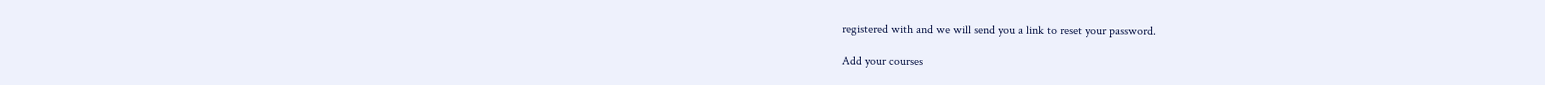registered with and we will send you a link to reset your password.

Add your courses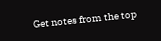Get notes from the top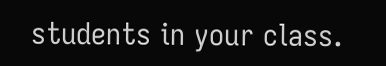students in your class.